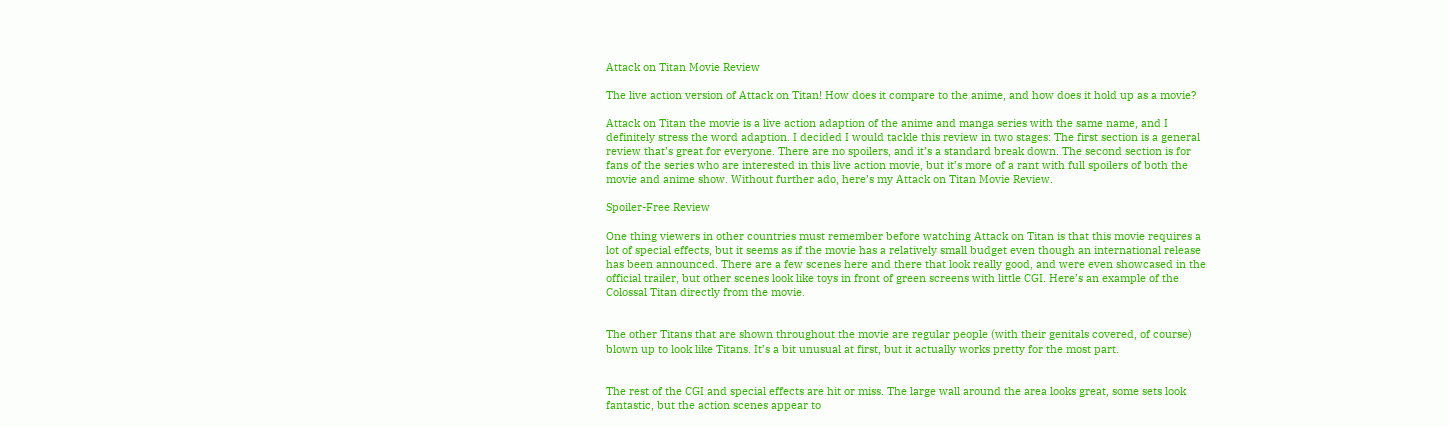Attack on Titan Movie Review

The live action version of Attack on Titan! How does it compare to the anime, and how does it hold up as a movie?

Attack on Titan the movie is a live action adaption of the anime and manga series with the same name, and I definitely stress the word adaption. I decided I would tackle this review in two stages: The first section is a general review that’s great for everyone. There are no spoilers, and it’s a standard break down. The second section is for fans of the series who are interested in this live action movie, but it’s more of a rant with full spoilers of both the movie and anime show. Without further ado, here’s my Attack on Titan Movie Review.

Spoiler-Free Review

One thing viewers in other countries must remember before watching Attack on Titan is that this movie requires a lot of special effects, but it seems as if the movie has a relatively small budget even though an international release has been announced. There are a few scenes here and there that look really good, and were even showcased in the official trailer, but other scenes look like toys in front of green screens with little CGI. Here’s an example of the Colossal Titan directly from the movie.


The other Titans that are shown throughout the movie are regular people (with their genitals covered, of course) blown up to look like Titans. It’s a bit unusual at first, but it actually works pretty for the most part.


The rest of the CGI and special effects are hit or miss. The large wall around the area looks great, some sets look fantastic, but the action scenes appear to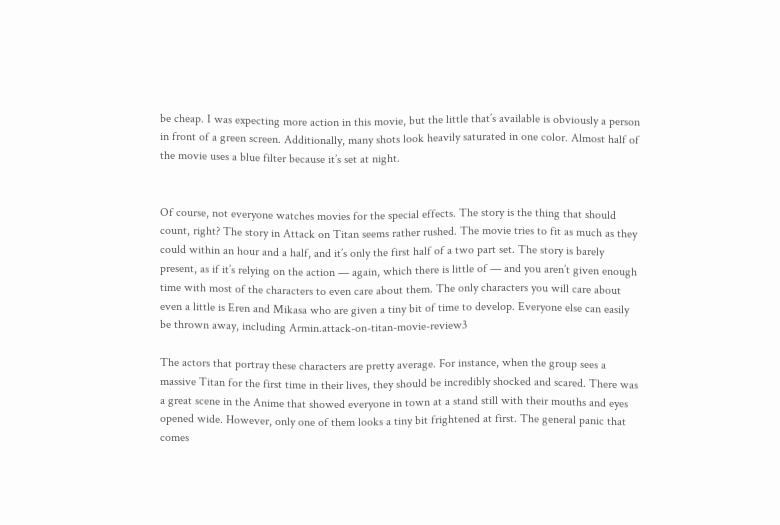be cheap. I was expecting more action in this movie, but the little that’s available is obviously a person in front of a green screen. Additionally, many shots look heavily saturated in one color. Almost half of the movie uses a blue filter because it’s set at night.


Of course, not everyone watches movies for the special effects. The story is the thing that should count, right? The story in Attack on Titan seems rather rushed. The movie tries to fit as much as they could within an hour and a half, and it’s only the first half of a two part set. The story is barely present, as if it’s relying on the action — again, which there is little of — and you aren’t given enough time with most of the characters to even care about them. The only characters you will care about even a little is Eren and Mikasa who are given a tiny bit of time to develop. Everyone else can easily be thrown away, including Armin.attack-on-titan-movie-review3

The actors that portray these characters are pretty average. For instance, when the group sees a massive Titan for the first time in their lives, they should be incredibly shocked and scared. There was a great scene in the Anime that showed everyone in town at a stand still with their mouths and eyes opened wide. However, only one of them looks a tiny bit frightened at first. The general panic that comes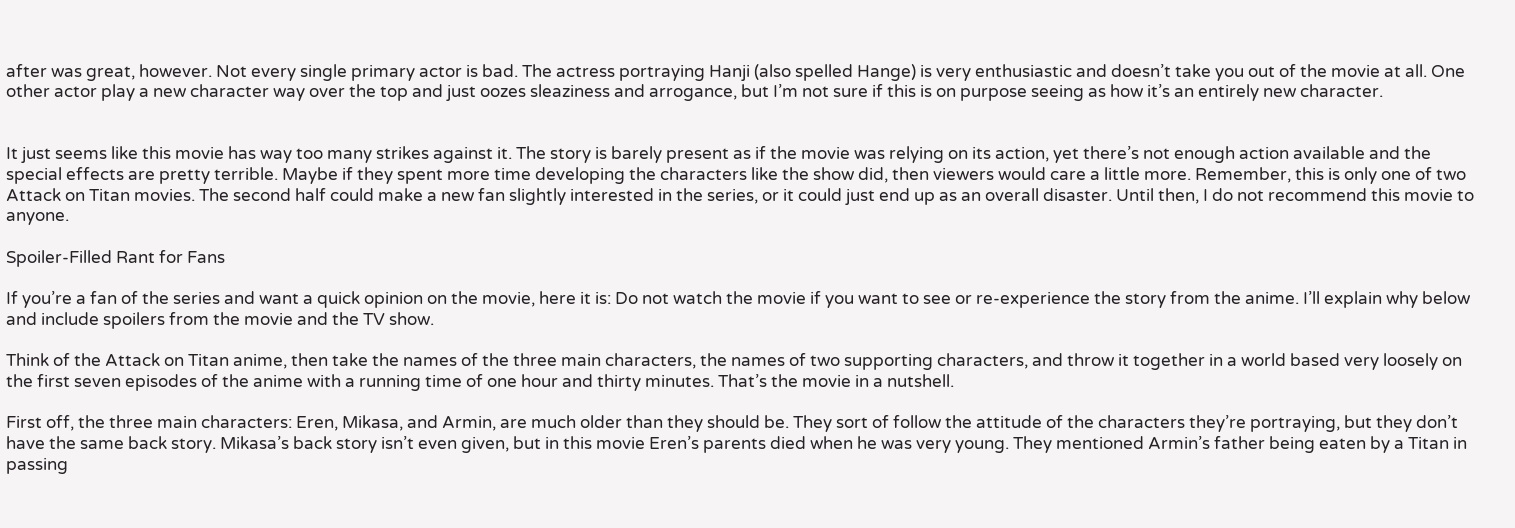after was great, however. Not every single primary actor is bad. The actress portraying Hanji (also spelled Hange) is very enthusiastic and doesn’t take you out of the movie at all. One other actor play a new character way over the top and just oozes sleaziness and arrogance, but I’m not sure if this is on purpose seeing as how it’s an entirely new character.


It just seems like this movie has way too many strikes against it. The story is barely present as if the movie was relying on its action, yet there’s not enough action available and the special effects are pretty terrible. Maybe if they spent more time developing the characters like the show did, then viewers would care a little more. Remember, this is only one of two Attack on Titan movies. The second half could make a new fan slightly interested in the series, or it could just end up as an overall disaster. Until then, I do not recommend this movie to anyone.

Spoiler-Filled Rant for Fans

If you’re a fan of the series and want a quick opinion on the movie, here it is: Do not watch the movie if you want to see or re-experience the story from the anime. I’ll explain why below and include spoilers from the movie and the TV show.

Think of the Attack on Titan anime, then take the names of the three main characters, the names of two supporting characters, and throw it together in a world based very loosely on the first seven episodes of the anime with a running time of one hour and thirty minutes. That’s the movie in a nutshell.

First off, the three main characters: Eren, Mikasa, and Armin, are much older than they should be. They sort of follow the attitude of the characters they’re portraying, but they don’t have the same back story. Mikasa’s back story isn’t even given, but in this movie Eren’s parents died when he was very young. They mentioned Armin’s father being eaten by a Titan in passing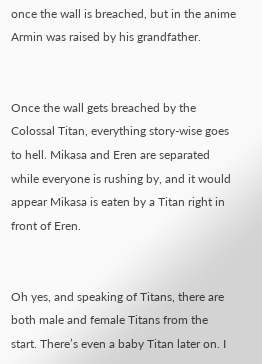once the wall is breached, but in the anime Armin was raised by his grandfather.


Once the wall gets breached by the Colossal Titan, everything story-wise goes to hell. Mikasa and Eren are separated while everyone is rushing by, and it would appear Mikasa is eaten by a Titan right in front of Eren.


Oh yes, and speaking of Titans, there are both male and female Titans from the start. There’s even a baby Titan later on. I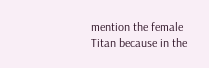mention the female Titan because in the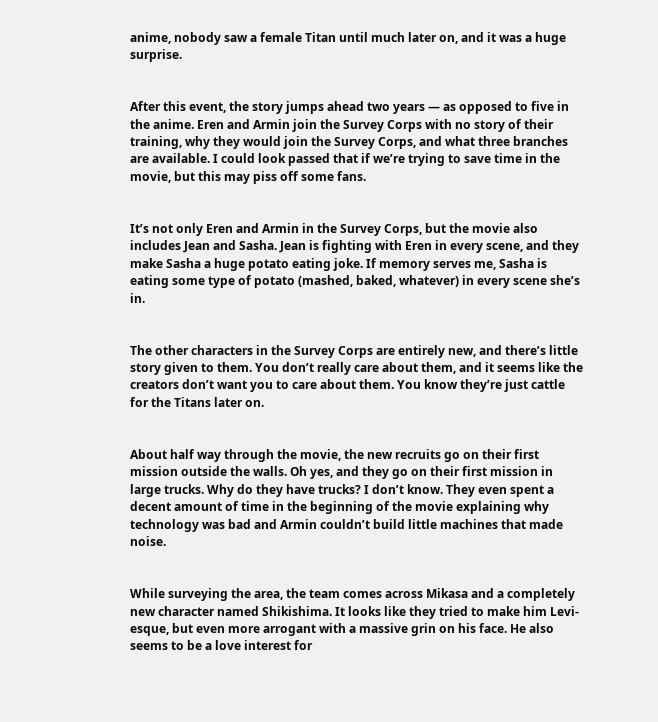anime, nobody saw a female Titan until much later on, and it was a huge surprise.


After this event, the story jumps ahead two years — as opposed to five in the anime. Eren and Armin join the Survey Corps with no story of their training, why they would join the Survey Corps, and what three branches are available. I could look passed that if we’re trying to save time in the movie, but this may piss off some fans.


It’s not only Eren and Armin in the Survey Corps, but the movie also includes Jean and Sasha. Jean is fighting with Eren in every scene, and they make Sasha a huge potato eating joke. If memory serves me, Sasha is eating some type of potato (mashed, baked, whatever) in every scene she’s in.


The other characters in the Survey Corps are entirely new, and there’s little story given to them. You don’t really care about them, and it seems like the creators don’t want you to care about them. You know they’re just cattle for the Titans later on.


About half way through the movie, the new recruits go on their first mission outside the walls. Oh yes, and they go on their first mission in large trucks. Why do they have trucks? I don’t know. They even spent a decent amount of time in the beginning of the movie explaining why technology was bad and Armin couldn’t build little machines that made noise.


While surveying the area, the team comes across Mikasa and a completely new character named Shikishima. It looks like they tried to make him Levi-esque, but even more arrogant with a massive grin on his face. He also seems to be a love interest for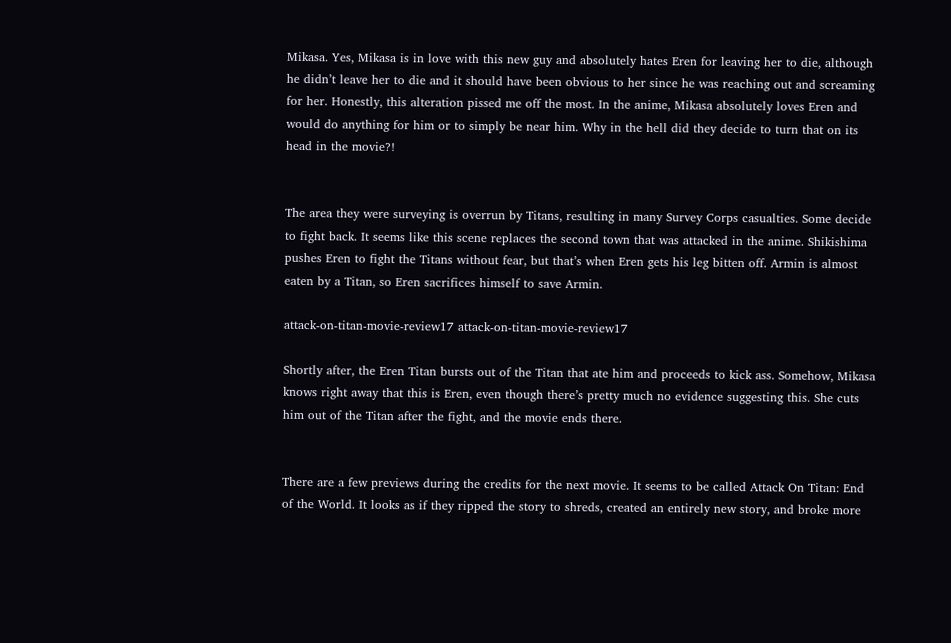Mikasa. Yes, Mikasa is in love with this new guy and absolutely hates Eren for leaving her to die, although he didn’t leave her to die and it should have been obvious to her since he was reaching out and screaming for her. Honestly, this alteration pissed me off the most. In the anime, Mikasa absolutely loves Eren and would do anything for him or to simply be near him. Why in the hell did they decide to turn that on its head in the movie?!


The area they were surveying is overrun by Titans, resulting in many Survey Corps casualties. Some decide to fight back. It seems like this scene replaces the second town that was attacked in the anime. Shikishima pushes Eren to fight the Titans without fear, but that’s when Eren gets his leg bitten off. Armin is almost eaten by a Titan, so Eren sacrifices himself to save Armin.

attack-on-titan-movie-review17 attack-on-titan-movie-review17

Shortly after, the Eren Titan bursts out of the Titan that ate him and proceeds to kick ass. Somehow, Mikasa knows right away that this is Eren, even though there’s pretty much no evidence suggesting this. She cuts him out of the Titan after the fight, and the movie ends there.


There are a few previews during the credits for the next movie. It seems to be called Attack On Titan: End of the World. It looks as if they ripped the story to shreds, created an entirely new story, and broke more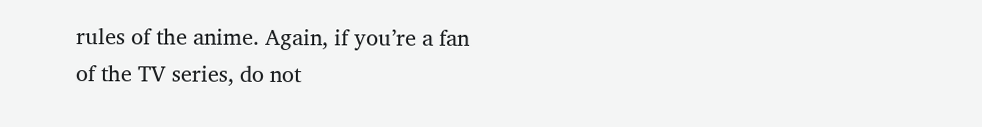rules of the anime. Again, if you’re a fan of the TV series, do not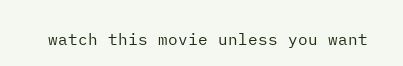watch this movie unless you want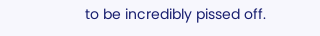to be incredibly pissed off.